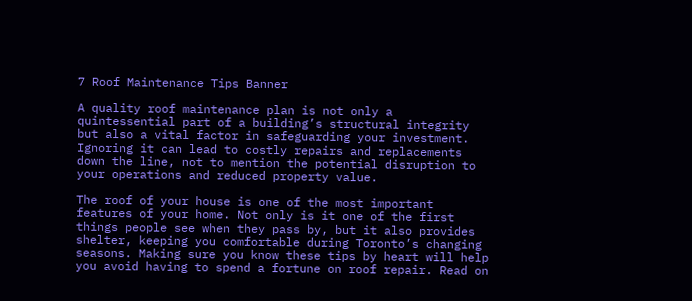7 Roof Maintenance Tips Banner

A quality roof maintenance plan is not only a quintessential part of a building’s structural integrity but also a vital factor in safeguarding your investment. Ignoring it can lead to costly repairs and replacements down the line, not to mention the potential disruption to your operations and reduced property value.

The roof of your house is one of the most important features of your home. Not only is it one of the first things people see when they pass by, but it also provides shelter, keeping you comfortable during Toronto’s changing seasons. Making sure you know these tips by heart will help you avoid having to spend a fortune on roof repair. Read on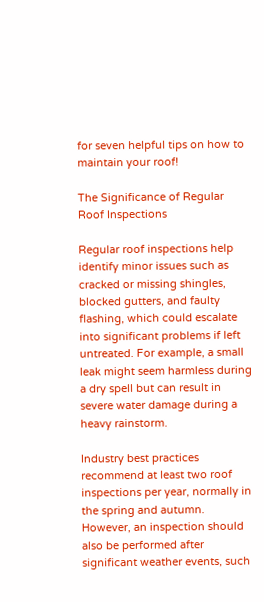for seven helpful tips on how to maintain your roof!

The Significance of Regular Roof Inspections

Regular roof inspections help identify minor issues such as cracked or missing shingles, blocked gutters, and faulty flashing, which could escalate into significant problems if left untreated. For example, a small leak might seem harmless during a dry spell but can result in severe water damage during a heavy rainstorm.

Industry best practices recommend at least two roof inspections per year, normally in the spring and autumn. However, an inspection should also be performed after significant weather events, such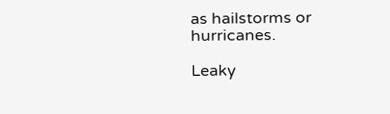as hailstorms or hurricanes.

Leaky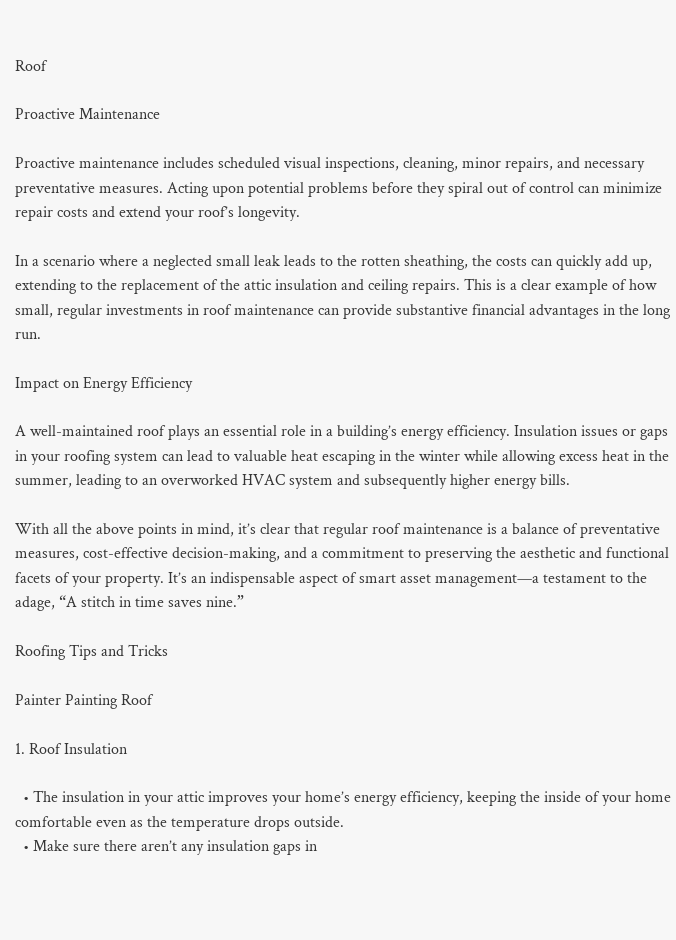Roof

Proactive Maintenance

Proactive maintenance includes scheduled visual inspections, cleaning, minor repairs, and necessary preventative measures. Acting upon potential problems before they spiral out of control can minimize repair costs and extend your roof’s longevity.

In a scenario where a neglected small leak leads to the rotten sheathing, the costs can quickly add up, extending to the replacement of the attic insulation and ceiling repairs. This is a clear example of how small, regular investments in roof maintenance can provide substantive financial advantages in the long run.

Impact on Energy Efficiency

A well-maintained roof plays an essential role in a building’s energy efficiency. Insulation issues or gaps in your roofing system can lead to valuable heat escaping in the winter while allowing excess heat in the summer, leading to an overworked HVAC system and subsequently higher energy bills.

With all the above points in mind, it’s clear that regular roof maintenance is a balance of preventative measures, cost-effective decision-making, and a commitment to preserving the aesthetic and functional facets of your property. It’s an indispensable aspect of smart asset management—a testament to the adage, “A stitch in time saves nine.”

Roofing Tips and Tricks

Painter Painting Roof

1. Roof Insulation

  • The insulation in your attic improves your home’s energy efficiency, keeping the inside of your home comfortable even as the temperature drops outside.
  • Make sure there aren’t any insulation gaps in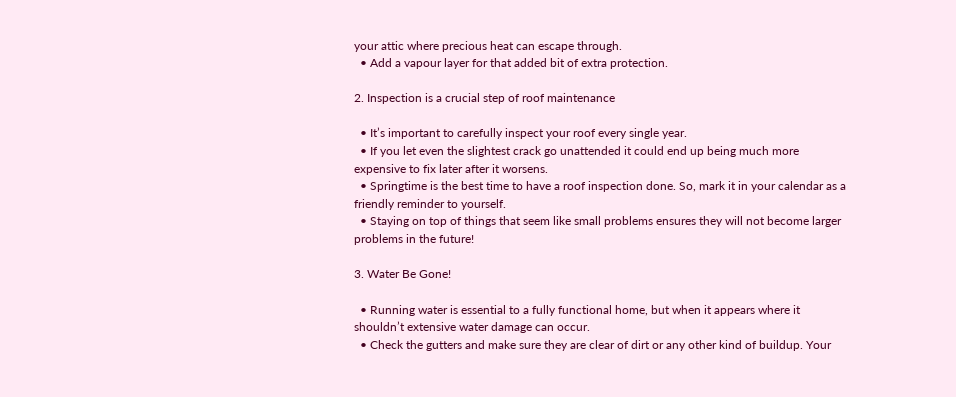your attic where precious heat can escape through.
  • Add a vapour layer for that added bit of extra protection.

2. Inspection is a crucial step of roof maintenance

  • It’s important to carefully inspect your roof every single year.
  • If you let even the slightest crack go unattended it could end up being much more expensive to fix later after it worsens.
  • Springtime is the best time to have a roof inspection done. So, mark it in your calendar as a friendly reminder to yourself.
  • Staying on top of things that seem like small problems ensures they will not become larger problems in the future!

3. Water Be Gone!

  • Running water is essential to a fully functional home, but when it appears where it shouldn’t extensive water damage can occur.
  • Check the gutters and make sure they are clear of dirt or any other kind of buildup. Your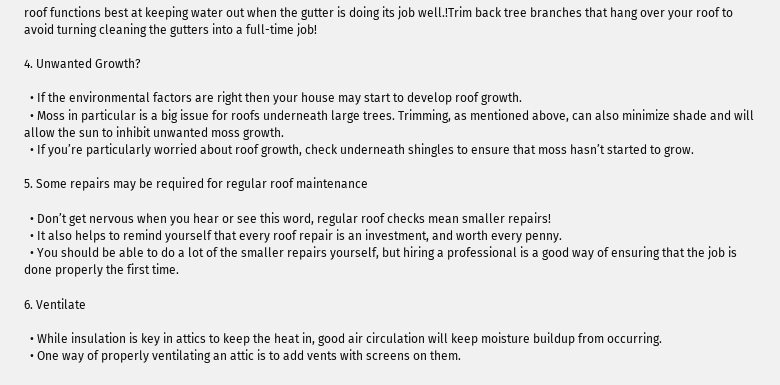roof functions best at keeping water out when the gutter is doing its job well.!Trim back tree branches that hang over your roof to avoid turning cleaning the gutters into a full-time job!

4. Unwanted Growth?

  • If the environmental factors are right then your house may start to develop roof growth.
  • Moss in particular is a big issue for roofs underneath large trees. Trimming, as mentioned above, can also minimize shade and will allow the sun to inhibit unwanted moss growth.
  • If you’re particularly worried about roof growth, check underneath shingles to ensure that moss hasn’t started to grow.

5. Some repairs may be required for regular roof maintenance

  • Don’t get nervous when you hear or see this word, regular roof checks mean smaller repairs!
  • It also helps to remind yourself that every roof repair is an investment, and worth every penny.
  • You should be able to do a lot of the smaller repairs yourself, but hiring a professional is a good way of ensuring that the job is done properly the first time.

6. Ventilate

  • While insulation is key in attics to keep the heat in, good air circulation will keep moisture buildup from occurring.
  • One way of properly ventilating an attic is to add vents with screens on them.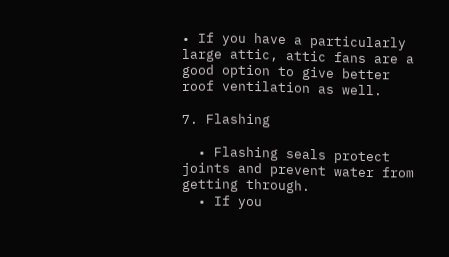• If you have a particularly large attic, attic fans are a good option to give better roof ventilation as well.

7. Flashing

  • Flashing seals protect joints and prevent water from getting through.
  • If you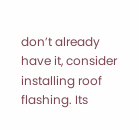don’t already have it, consider installing roof flashing. Its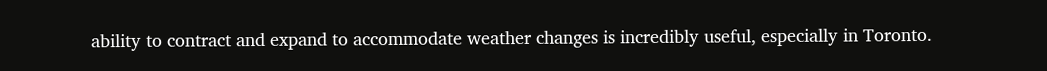ability to contract and expand to accommodate weather changes is incredibly useful, especially in Toronto.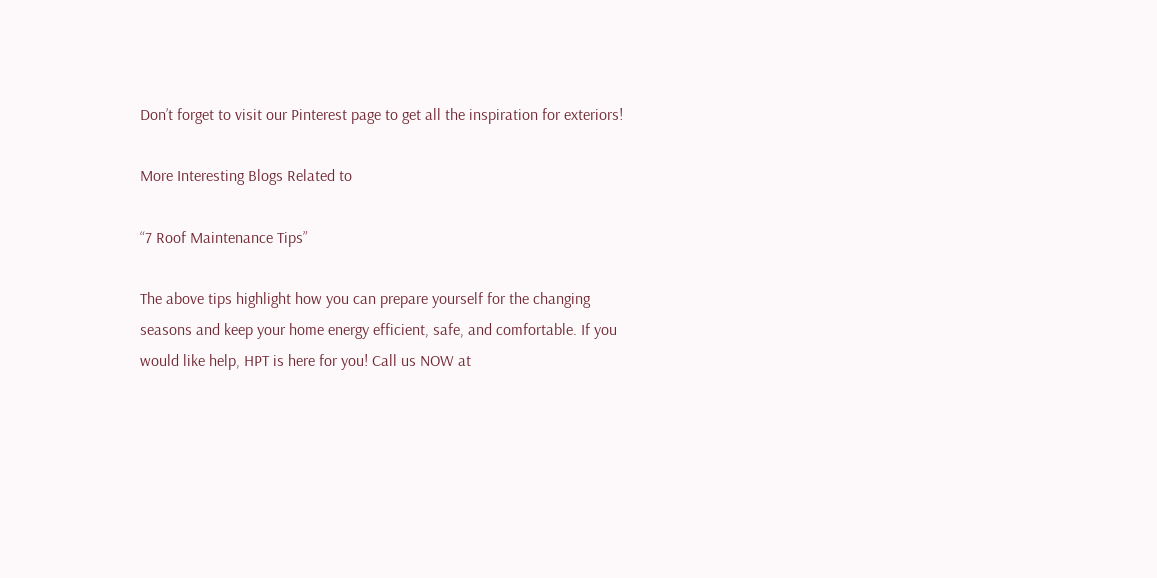Don’t forget to visit our Pinterest page to get all the inspiration for exteriors!

More Interesting Blogs Related to

“7 Roof Maintenance Tips”

The above tips highlight how you can prepare yourself for the changing seasons and keep your home energy efficient, safe, and comfortable. If you would like help, HPT is here for you! Call us NOW at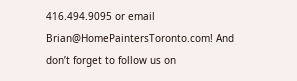416.494.9095 or email Brian@HomePaintersToronto.com! And don’t forget to follow us on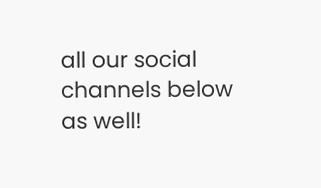all our social channels below as well!